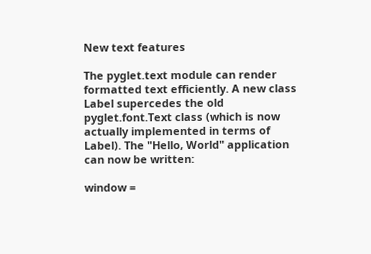New text features

The pyglet.text module can render formatted text efficiently. A new class Label supercedes the old pyglet.font.Text class (which is now actually implemented in terms of Label). The "Hello, World" application can now be written:

window =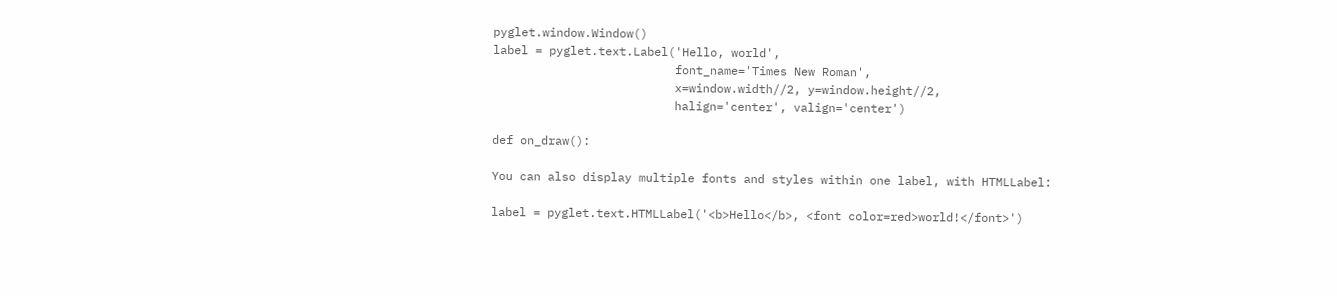pyglet.window.Window()
label = pyglet.text.Label('Hello, world',
                          font_name='Times New Roman',
                          x=window.width//2, y=window.height//2,
                          halign='center', valign='center')

def on_draw():

You can also display multiple fonts and styles within one label, with HTMLLabel:

label = pyglet.text.HTMLLabel('<b>Hello</b>, <font color=red>world!</font>')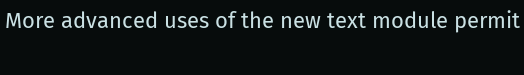More advanced uses of the new text module permit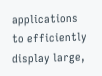applications to efficiently display large,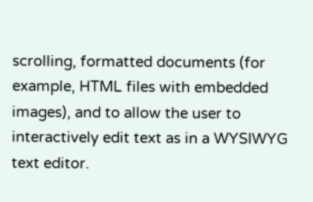scrolling, formatted documents (for example, HTML files with embedded images), and to allow the user to interactively edit text as in a WYSIWYG text editor.